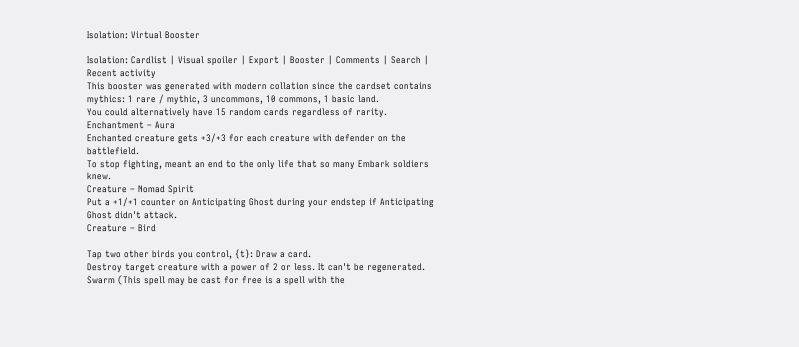Isolation: Virtual Booster

Isolation: Cardlist | Visual spoiler | Export | Booster | Comments | Search | Recent activity
This booster was generated with modern collation since the cardset contains mythics: 1 rare / mythic, 3 uncommons, 10 commons, 1 basic land.
You could alternatively have 15 random cards regardless of rarity.
Enchantment – Aura
Enchanted creature gets +3/+3 for each creature with defender on the battlefield.
To stop fighting, meant an end to the only life that so many Embark soldiers knew.
Creature – Nomad Spirit
Put a +1/+1 counter on Anticipating Ghost during your endstep if Anticipating Ghost didn't attack.
Creature – Bird

Tap two other birds you control, {t}: Draw a card.
Destroy target creature with a power of 2 or less. It can't be regenerated.
Swarm (This spell may be cast for free is a spell with the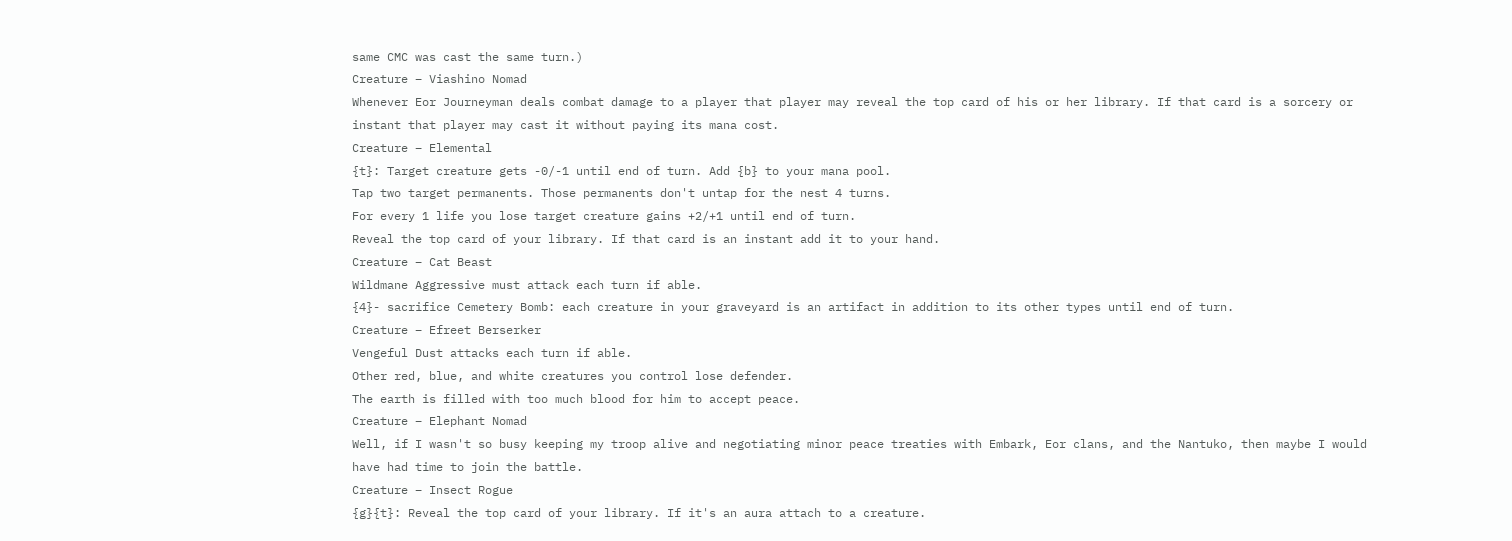same CMC was cast the same turn.)
Creature – Viashino Nomad
Whenever Eor Journeyman deals combat damage to a player that player may reveal the top card of his or her library. If that card is a sorcery or instant that player may cast it without paying its mana cost.
Creature – Elemental
{t}: Target creature gets -0/-1 until end of turn. Add {b} to your mana pool.
Tap two target permanents. Those permanents don't untap for the nest 4 turns.
For every 1 life you lose target creature gains +2/+1 until end of turn.
Reveal the top card of your library. If that card is an instant add it to your hand.
Creature – Cat Beast
Wildmane Aggressive must attack each turn if able.
{4}- sacrifice Cemetery Bomb: each creature in your graveyard is an artifact in addition to its other types until end of turn.
Creature – Efreet Berserker
Vengeful Dust attacks each turn if able.
Other red, blue, and white creatures you control lose defender.
The earth is filled with too much blood for him to accept peace.
Creature – Elephant Nomad
Well, if I wasn't so busy keeping my troop alive and negotiating minor peace treaties with Embark, Eor clans, and the Nantuko, then maybe I would have had time to join the battle.
Creature – Insect Rogue
{g}{t}: Reveal the top card of your library. If it's an aura attach to a creature.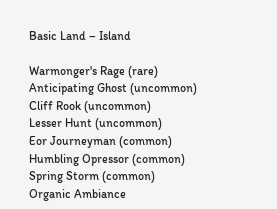Basic Land – Island

Warmonger's Rage (rare)
Anticipating Ghost (uncommon)
Cliff Rook (uncommon)
Lesser Hunt (uncommon)
Eor Journeyman (common)
Humbling Opressor (common)
Spring Storm (common)
Organic Ambiance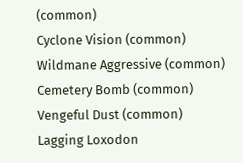(common)
Cyclone Vision (common)
Wildmane Aggressive (common)
Cemetery Bomb (common)
Vengeful Dust (common)
Lagging Loxodon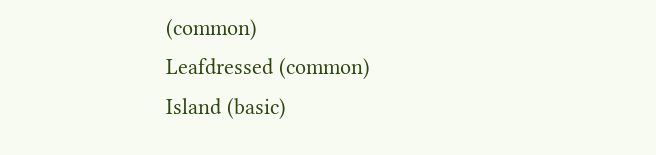(common)
Leafdressed (common)
Island (basic)